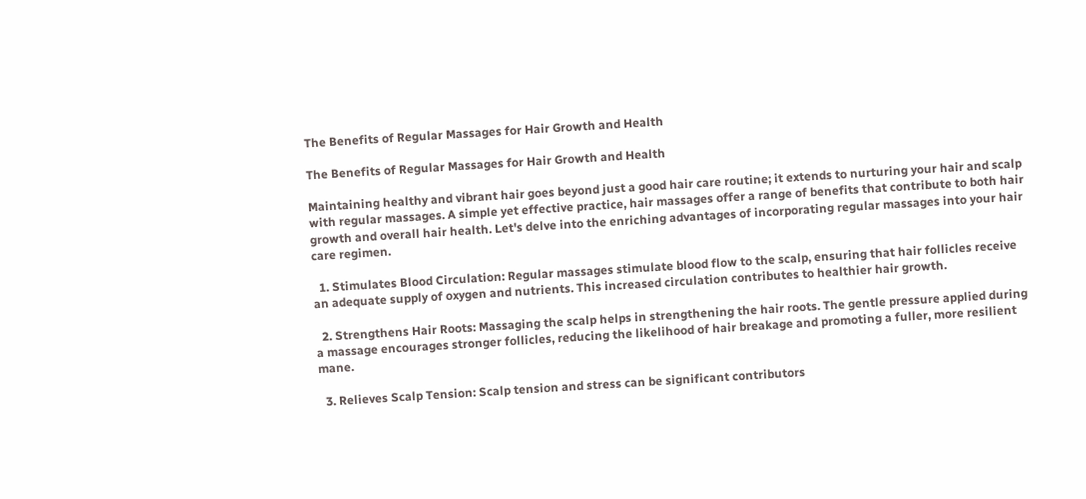The Benefits of Regular Massages for Hair Growth and Health

The Benefits of Regular Massages for Hair Growth and Health

Maintaining healthy and vibrant hair goes beyond just a good hair care routine; it extends to nurturing your hair and scalp with regular massages. A simple yet effective practice, hair massages offer a range of benefits that contribute to both hair growth and overall hair health. Let's delve into the enriching advantages of incorporating regular massages into your hair care regimen.

  1. Stimulates Blood Circulation: Regular massages stimulate blood flow to the scalp, ensuring that hair follicles receive an adequate supply of oxygen and nutrients. This increased circulation contributes to healthier hair growth.

  2. Strengthens Hair Roots: Massaging the scalp helps in strengthening the hair roots. The gentle pressure applied during a massage encourages stronger follicles, reducing the likelihood of hair breakage and promoting a fuller, more resilient mane.

  3. Relieves Scalp Tension: Scalp tension and stress can be significant contributors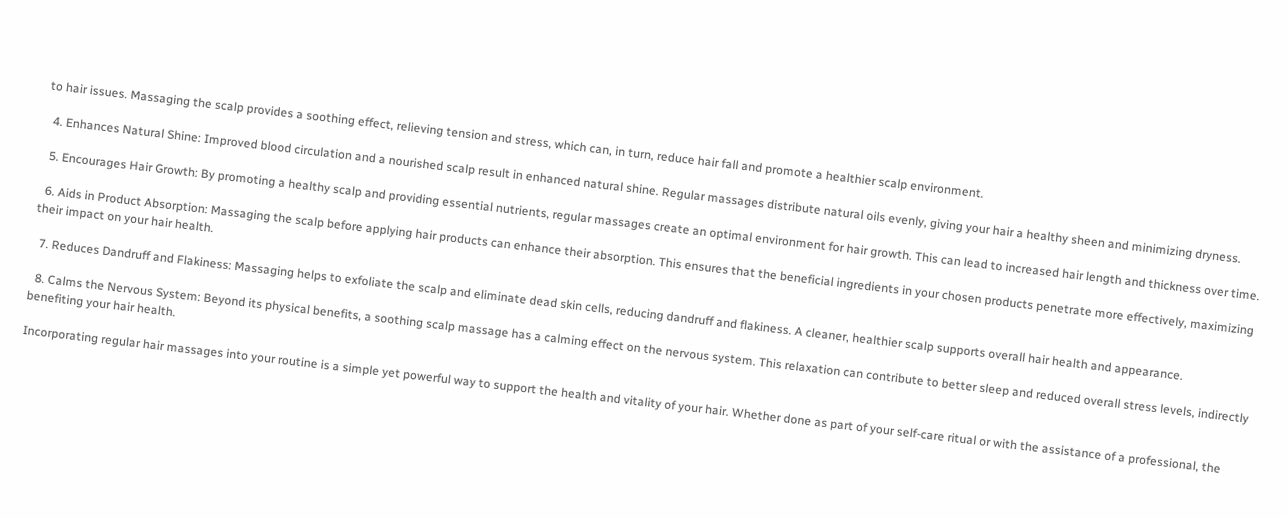to hair issues. Massaging the scalp provides a soothing effect, relieving tension and stress, which can, in turn, reduce hair fall and promote a healthier scalp environment.

  4. Enhances Natural Shine: Improved blood circulation and a nourished scalp result in enhanced natural shine. Regular massages distribute natural oils evenly, giving your hair a healthy sheen and minimizing dryness.

  5. Encourages Hair Growth: By promoting a healthy scalp and providing essential nutrients, regular massages create an optimal environment for hair growth. This can lead to increased hair length and thickness over time.

  6. Aids in Product Absorption: Massaging the scalp before applying hair products can enhance their absorption. This ensures that the beneficial ingredients in your chosen products penetrate more effectively, maximizing their impact on your hair health.

  7. Reduces Dandruff and Flakiness: Massaging helps to exfoliate the scalp and eliminate dead skin cells, reducing dandruff and flakiness. A cleaner, healthier scalp supports overall hair health and appearance.

  8. Calms the Nervous System: Beyond its physical benefits, a soothing scalp massage has a calming effect on the nervous system. This relaxation can contribute to better sleep and reduced overall stress levels, indirectly benefiting your hair health.

Incorporating regular hair massages into your routine is a simple yet powerful way to support the health and vitality of your hair. Whether done as part of your self-care ritual or with the assistance of a professional, the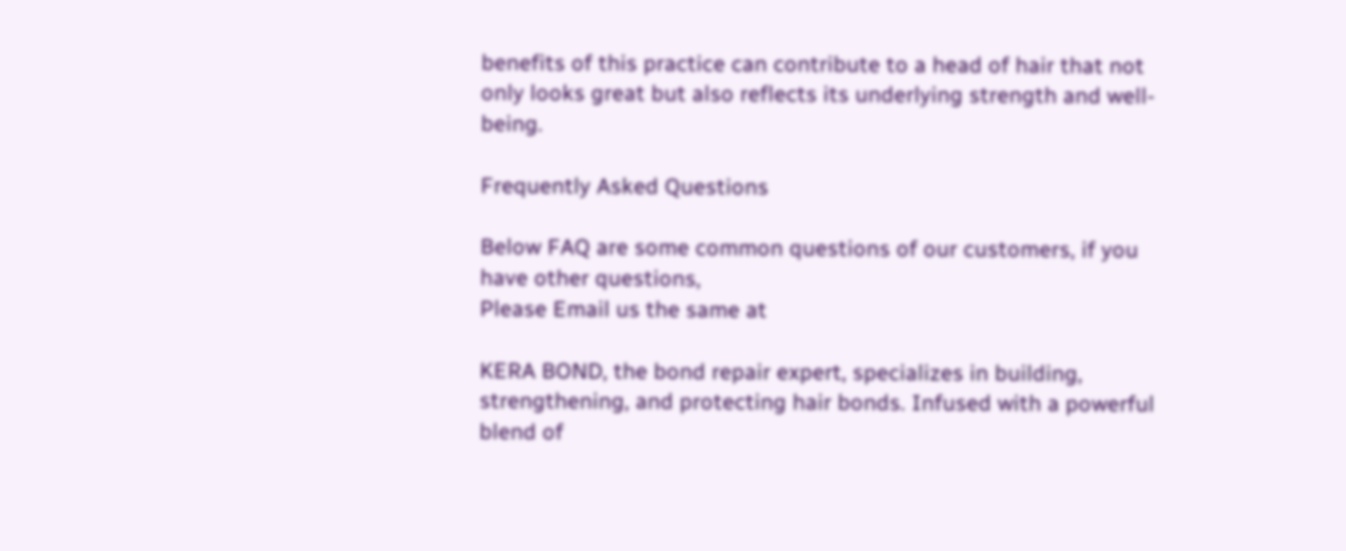benefits of this practice can contribute to a head of hair that not only looks great but also reflects its underlying strength and well-being.

Frequently Asked Questions

Below FAQ are some common questions of our customers, if you have other questions,
Please Email us the same at

KERA BOND, the bond repair expert, specializes in building, strengthening, and protecting hair bonds. Infused with a powerful blend of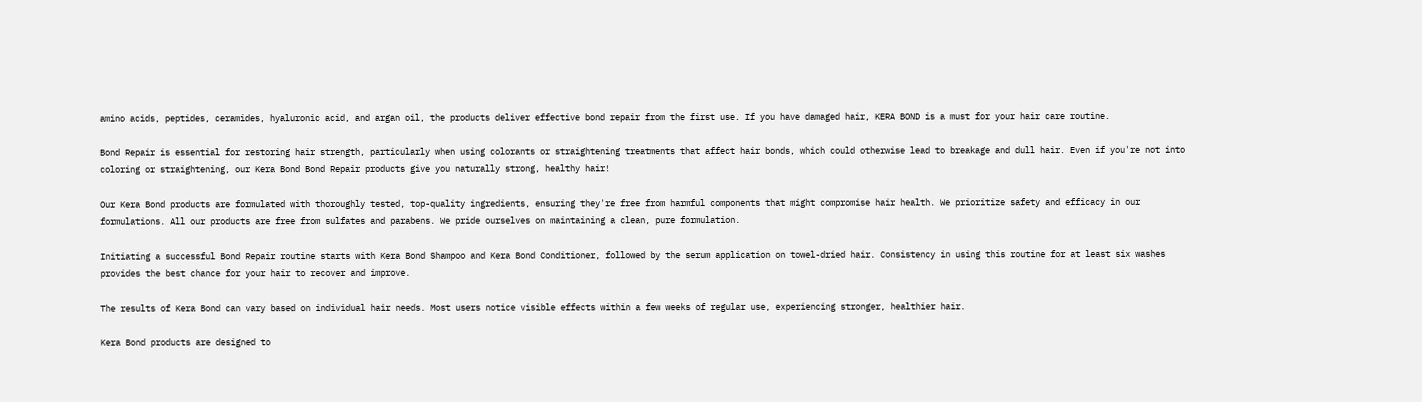amino acids, peptides, ceramides, hyaluronic acid, and argan oil, the products deliver effective bond repair from the first use. If you have damaged hair, KERA BOND is a must for your hair care routine.

Bond Repair is essential for restoring hair strength, particularly when using colorants or straightening treatments that affect hair bonds, which could otherwise lead to breakage and dull hair. Even if you're not into coloring or straightening, our Kera Bond Bond Repair products give you naturally strong, healthy hair!

Our Kera Bond products are formulated with thoroughly tested, top-quality ingredients, ensuring they're free from harmful components that might compromise hair health. We prioritize safety and efficacy in our formulations. All our products are free from sulfates and parabens. We pride ourselves on maintaining a clean, pure formulation.

Initiating a successful Bond Repair routine starts with Kera Bond Shampoo and Kera Bond Conditioner, followed by the serum application on towel-dried hair. Consistency in using this routine for at least six washes provides the best chance for your hair to recover and improve.

The results of Kera Bond can vary based on individual hair needs. Most users notice visible effects within a few weeks of regular use, experiencing stronger, healthier hair.

Kera Bond products are designed to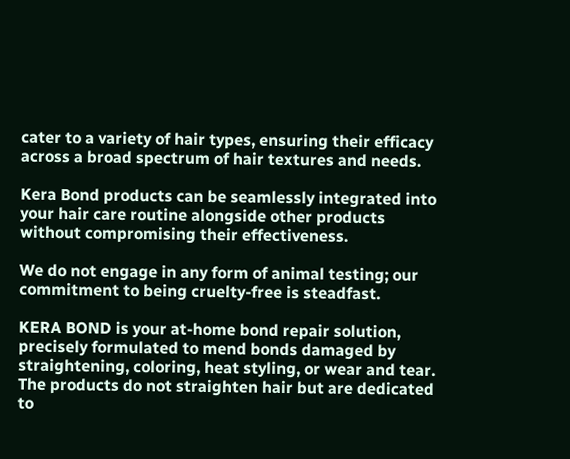cater to a variety of hair types, ensuring their efficacy across a broad spectrum of hair textures and needs.

Kera Bond products can be seamlessly integrated into your hair care routine alongside other products without compromising their effectiveness.

We do not engage in any form of animal testing; our commitment to being cruelty-free is steadfast.

KERA BOND is your at-home bond repair solution, precisely formulated to mend bonds damaged by straightening, coloring, heat styling, or wear and tear. The products do not straighten hair but are dedicated to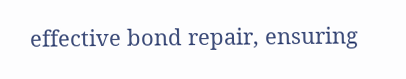effective bond repair, ensuring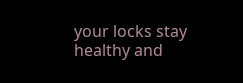your locks stay healthy and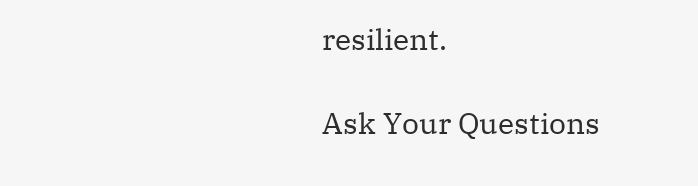resilient.

Ask Your Questions